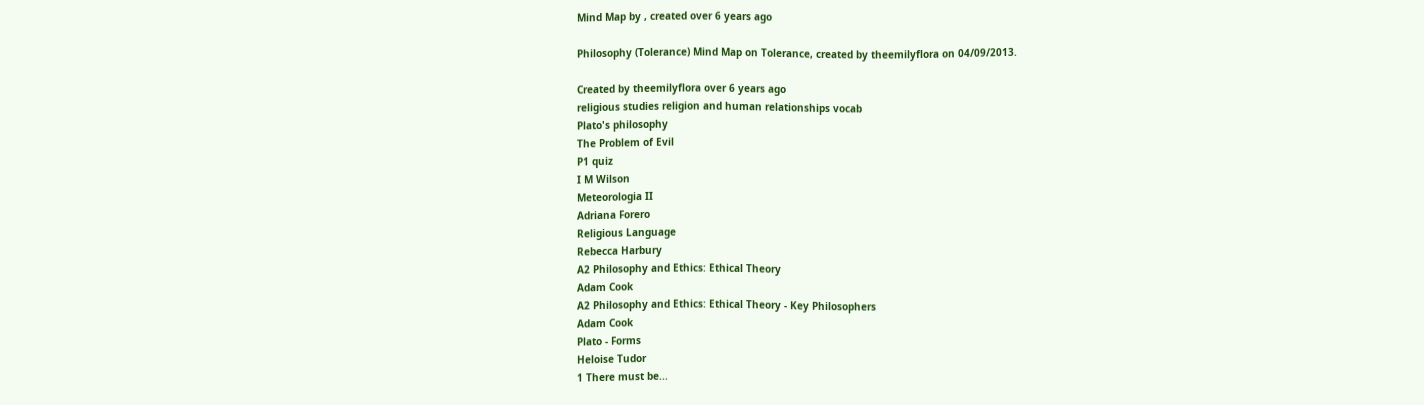Mind Map by , created over 6 years ago

Philosophy (Tolerance) Mind Map on Tolerance, created by theemilyflora on 04/09/2013.

Created by theemilyflora over 6 years ago
religious studies religion and human relationships vocab
Plato's philosophy
The Problem of Evil
P1 quiz
I M Wilson
Meteorologia II
Adriana Forero
Religious Language
Rebecca Harbury
A2 Philosophy and Ethics: Ethical Theory
Adam Cook
A2 Philosophy and Ethics: Ethical Theory - Key Philosophers
Adam Cook
Plato - Forms
Heloise Tudor
1 There must be...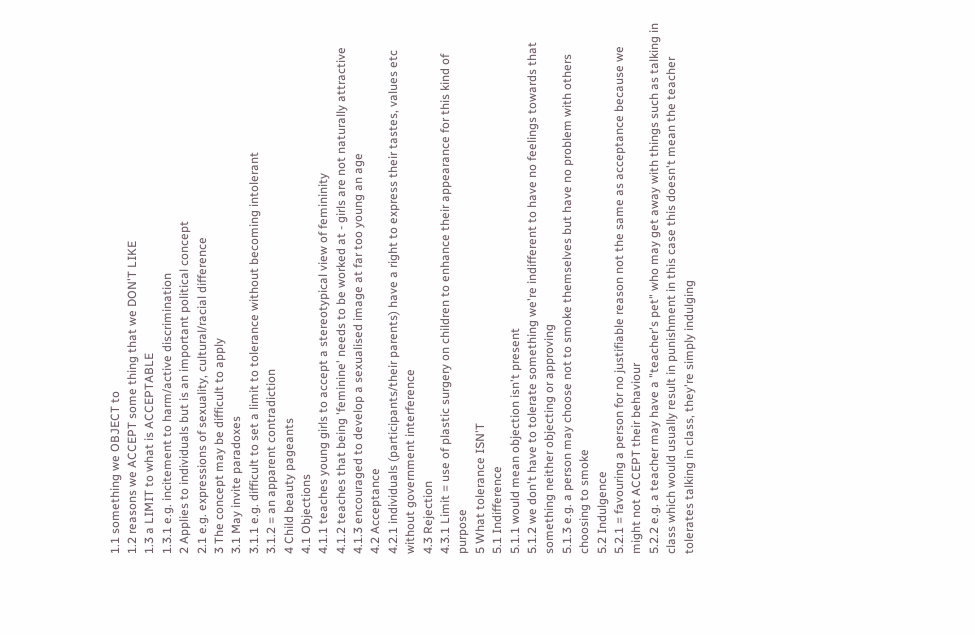1.1 something we OBJECT to
1.2 reasons we ACCEPT some thing that we DON'T LIKE
1.3 a LIMIT to what is ACCEPTABLE
1.3.1 e.g. incitement to harm/active discrimination
2 Applies to individuals but is an important political concept
2.1 e.g. expressions of sexuality, cultural/racial difference
3 The concept may be difficult to apply
3.1 May invite paradoxes
3.1.1 e.g. difficult to set a limit to tolerance without becoming intolerant
3.1.2 = an apparent contradiction
4 Child beauty pageants
4.1 Objections
4.1.1 teaches young girls to accept a stereotypical view of femininity
4.1.2 teaches that being 'feminine' needs to be worked at - girls are not naturally attractive
4.1.3 encouraged to develop a sexualised image at far too young an age
4.2 Acceptance
4.2.1 individuals (participants/their parents) have a right to express their tastes, values etc without government interference
4.3 Rejection
4.3.1 Limit = use of plastic surgery on children to enhance their appearance for this kind of purpose
5 What tolerance ISN'T
5.1 Indifference
5.1.1 would mean objection isn't present
5.1.2 we don't have to tolerate something we're indifferent to have no feelings towards that something neither objecting or approving
5.1.3 e.g. a person may choose not to smoke themselves but have no problem with others choosing to smoke
5.2 Indulgence
5.2.1 = favouring a person for no justifiable reason not the same as acceptance because we might not ACCEPT their behaviour
5.2.2 e.g. a teacher may have a "teacher's pet" who may get away with things such as talking in class which would usually result in punishment in this case this doesn't mean the teacher tolerates talking in class, they're simply indulging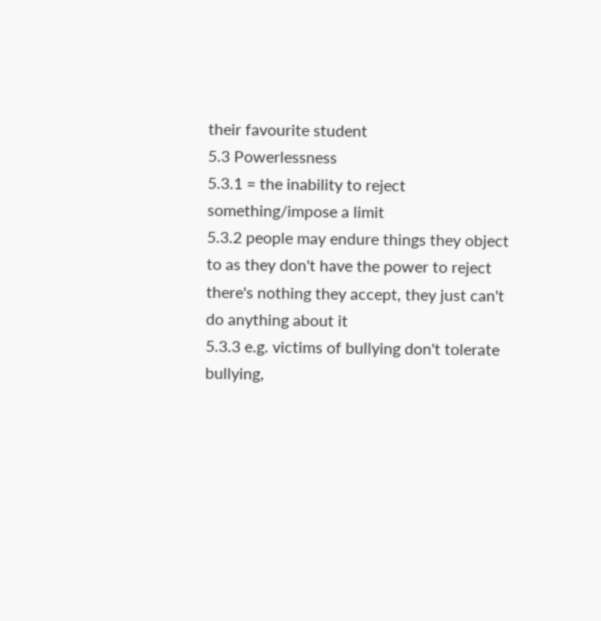their favourite student
5.3 Powerlessness
5.3.1 = the inability to reject something/impose a limit
5.3.2 people may endure things they object to as they don't have the power to reject there's nothing they accept, they just can't do anything about it
5.3.3 e.g. victims of bullying don't tolerate bullying,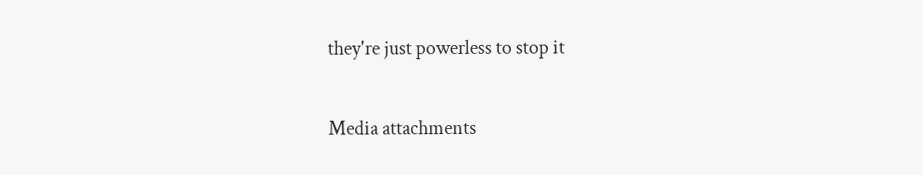they're just powerless to stop it

Media attachments